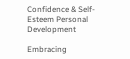Confidence & Self-Esteem Personal Development

Embracing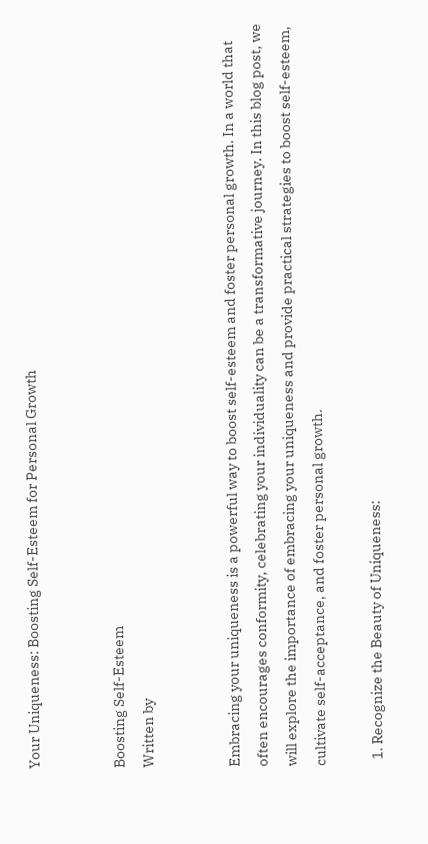Your Uniqueness: Boosting Self-Esteem for Personal Growth


Boosting Self-Esteem
Written by


Embracing your uniqueness is a powerful way to boost self-esteem and foster personal growth. In a world that often encourages conformity, celebrating your individuality can be a transformative journey. In this blog post, we will explore the importance of embracing your uniqueness and provide practical strategies to boost self-esteem, cultivate self-acceptance, and foster personal growth.

  1. Recognize the Beauty of Uniqueness: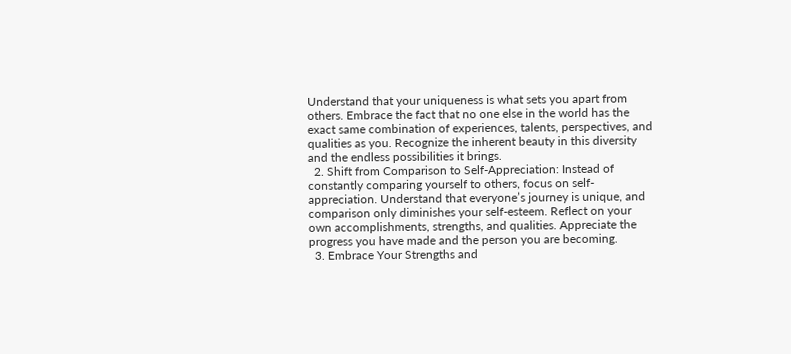Understand that your uniqueness is what sets you apart from others. Embrace the fact that no one else in the world has the exact same combination of experiences, talents, perspectives, and qualities as you. Recognize the inherent beauty in this diversity and the endless possibilities it brings.
  2. Shift from Comparison to Self-Appreciation: Instead of constantly comparing yourself to others, focus on self-appreciation. Understand that everyone’s journey is unique, and comparison only diminishes your self-esteem. Reflect on your own accomplishments, strengths, and qualities. Appreciate the progress you have made and the person you are becoming.
  3. Embrace Your Strengths and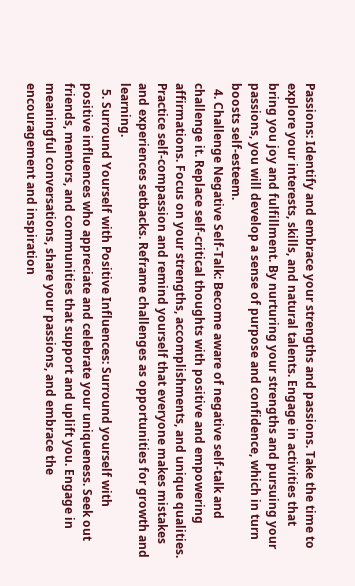Passions: Identify and embrace your strengths and passions. Take the time to explore your interests, skills, and natural talents. Engage in activities that bring you joy and fulfillment. By nurturing your strengths and pursuing your passions, you will develop a sense of purpose and confidence, which in turn boosts self-esteem.
  4. Challenge Negative Self-Talk: Become aware of negative self-talk and challenge it. Replace self-critical thoughts with positive and empowering affirmations. Focus on your strengths, accomplishments, and unique qualities. Practice self-compassion and remind yourself that everyone makes mistakes and experiences setbacks. Reframe challenges as opportunities for growth and learning.
  5. Surround Yourself with Positive Influences: Surround yourself with positive influences who appreciate and celebrate your uniqueness. Seek out friends, mentors, and communities that support and uplift you. Engage in meaningful conversations, share your passions, and embrace the encouragement and inspiration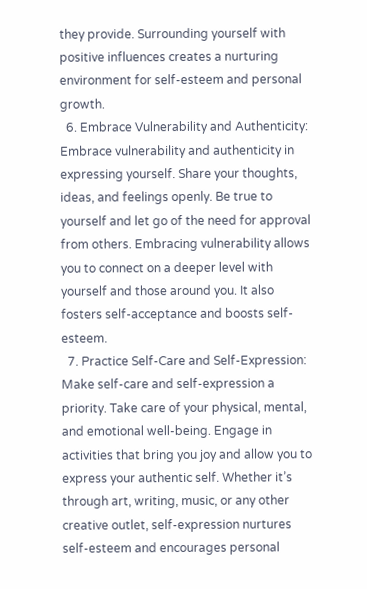they provide. Surrounding yourself with positive influences creates a nurturing environment for self-esteem and personal growth.
  6. Embrace Vulnerability and Authenticity: Embrace vulnerability and authenticity in expressing yourself. Share your thoughts, ideas, and feelings openly. Be true to yourself and let go of the need for approval from others. Embracing vulnerability allows you to connect on a deeper level with yourself and those around you. It also fosters self-acceptance and boosts self-esteem.
  7. Practice Self-Care and Self-Expression: Make self-care and self-expression a priority. Take care of your physical, mental, and emotional well-being. Engage in activities that bring you joy and allow you to express your authentic self. Whether it’s through art, writing, music, or any other creative outlet, self-expression nurtures self-esteem and encourages personal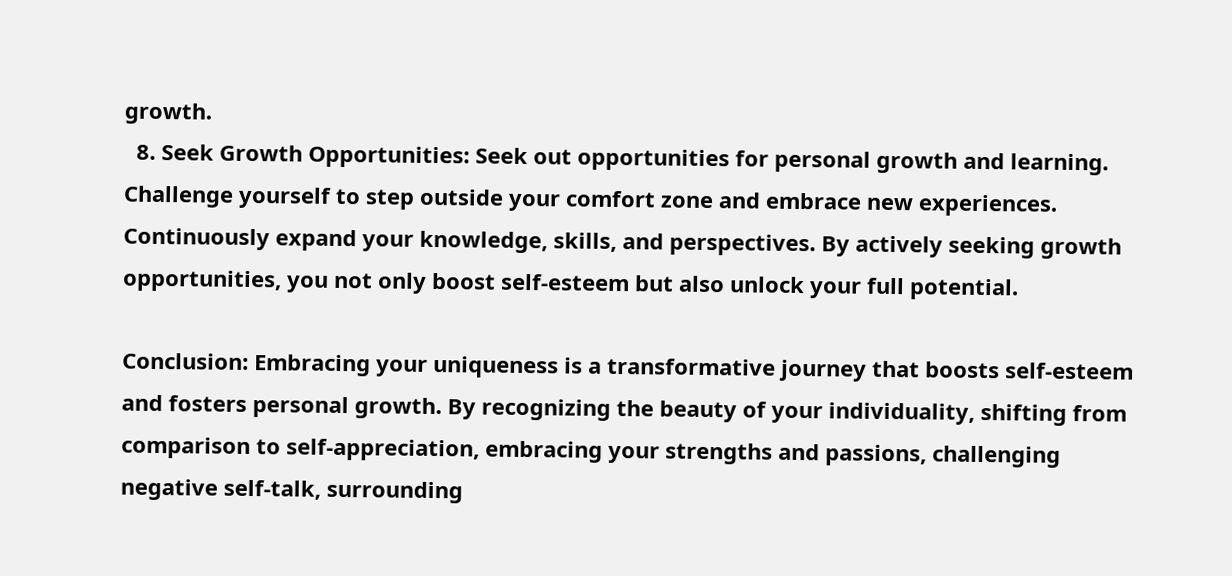growth.
  8. Seek Growth Opportunities: Seek out opportunities for personal growth and learning. Challenge yourself to step outside your comfort zone and embrace new experiences. Continuously expand your knowledge, skills, and perspectives. By actively seeking growth opportunities, you not only boost self-esteem but also unlock your full potential.

Conclusion: Embracing your uniqueness is a transformative journey that boosts self-esteem and fosters personal growth. By recognizing the beauty of your individuality, shifting from comparison to self-appreciation, embracing your strengths and passions, challenging negative self-talk, surrounding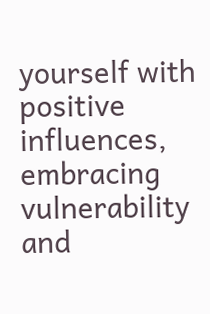yourself with positive influences, embracing vulnerability and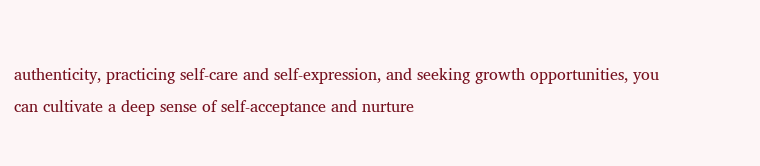authenticity, practicing self-care and self-expression, and seeking growth opportunities, you can cultivate a deep sense of self-acceptance and nurture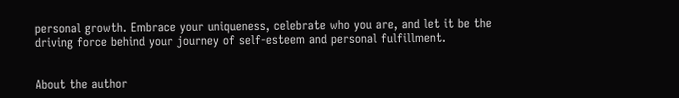personal growth. Embrace your uniqueness, celebrate who you are, and let it be the driving force behind your journey of self-esteem and personal fulfillment.


About the author